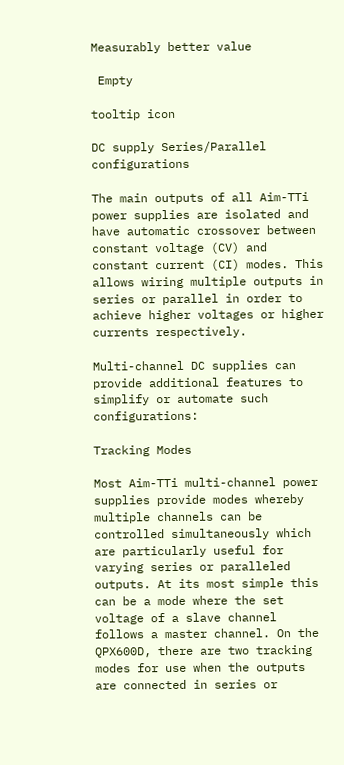Measurably better value

 Empty

tooltip icon

DC supply Series/Parallel configurations

The main outputs of all Aim-TTi power supplies are isolated and have automatic crossover between constant voltage (CV) and constant current (CI) modes. This allows wiring multiple outputs in series or parallel in order to achieve higher voltages or higher currents respectively.

Multi-channel DC supplies can provide additional features to simplify or automate such configurations:

Tracking Modes

Most Aim-TTi multi-channel power supplies provide modes whereby multiple channels can be controlled simultaneously which are particularly useful for varying series or paralleled outputs. At its most simple this can be a mode where the set voltage of a slave channel follows a master channel. On the QPX600D, there are two tracking modes for use when the outputs are connected in series or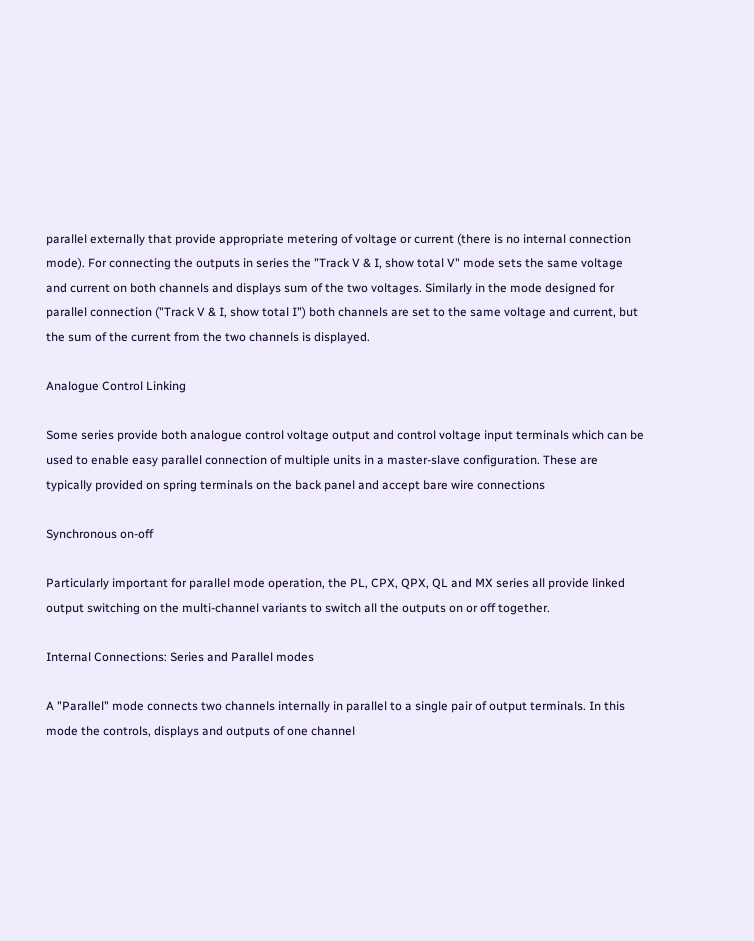parallel externally that provide appropriate metering of voltage or current (there is no internal connection mode). For connecting the outputs in series the "Track V & I, show total V" mode sets the same voltage and current on both channels and displays sum of the two voltages. Similarly in the mode designed for parallel connection ("Track V & I, show total I") both channels are set to the same voltage and current, but the sum of the current from the two channels is displayed.

Analogue Control Linking

Some series provide both analogue control voltage output and control voltage input terminals which can be used to enable easy parallel connection of multiple units in a master-slave configuration. These are typically provided on spring terminals on the back panel and accept bare wire connections

Synchronous on-off

Particularly important for parallel mode operation, the PL, CPX, QPX, QL and MX series all provide linked output switching on the multi-channel variants to switch all the outputs on or off together.

Internal Connections: Series and Parallel modes

A "Parallel" mode connects two channels internally in parallel to a single pair of output terminals. In this mode the controls, displays and outputs of one channel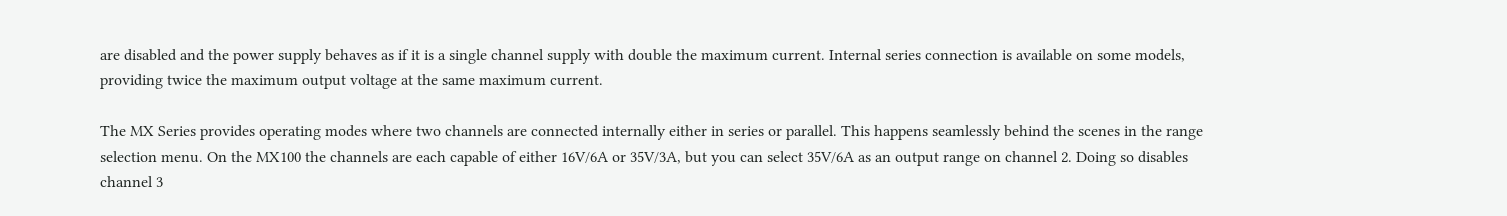are disabled and the power supply behaves as if it is a single channel supply with double the maximum current. Internal series connection is available on some models, providing twice the maximum output voltage at the same maximum current.

The MX Series provides operating modes where two channels are connected internally either in series or parallel. This happens seamlessly behind the scenes in the range selection menu. On the MX100 the channels are each capable of either 16V/6A or 35V/3A, but you can select 35V/6A as an output range on channel 2. Doing so disables channel 3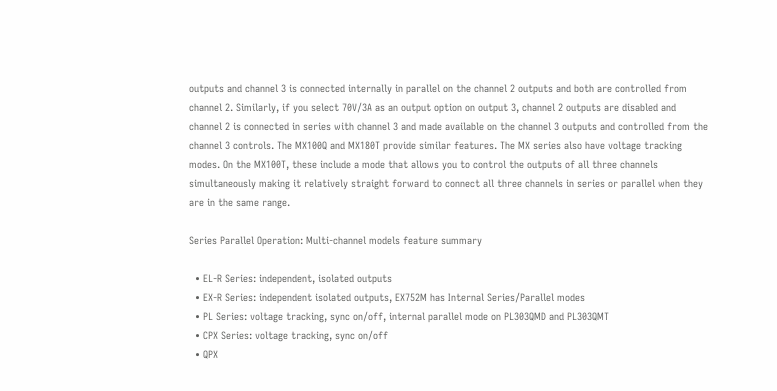outputs and channel 3 is connected internally in parallel on the channel 2 outputs and both are controlled from channel 2. Similarly, if you select 70V/3A as an output option on output 3, channel 2 outputs are disabled and channel 2 is connected in series with channel 3 and made available on the channel 3 outputs and controlled from the channel 3 controls. The MX100Q and MX180T provide similar features. The MX series also have voltage tracking modes. On the MX100T, these include a mode that allows you to control the outputs of all three channels simultaneously making it relatively straight forward to connect all three channels in series or parallel when they are in the same range.

Series Parallel Operation: Multi-channel models feature summary

  • EL-R Series: independent, isolated outputs
  • EX-R Series: independent isolated outputs, EX752M has Internal Series/Parallel modes
  • PL Series: voltage tracking, sync on/off, internal parallel mode on PL303QMD and PL303QMT
  • CPX Series: voltage tracking, sync on/off
  • QPX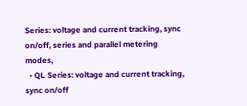Series: voltage and current tracking, sync on/off, series and parallel metering modes,
  • QL Series: voltage and current tracking, sync on/off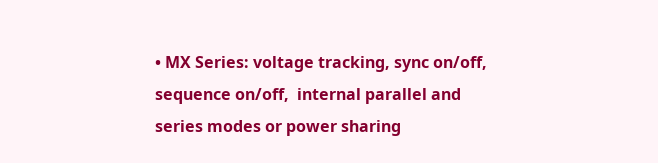• MX Series: voltage tracking, sync on/off, sequence on/off,  internal parallel and series modes or power sharing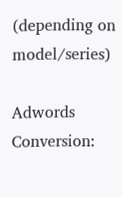(depending on model/series)

Adwords Conversion: